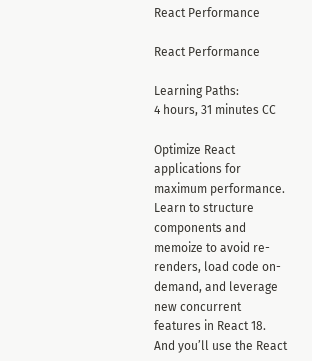React Performance

React Performance

Learning Paths:
4 hours, 31 minutes CC

Optimize React applications for maximum performance. Learn to structure components and memoize to avoid re-renders, load code on-demand, and leverage new concurrent features in React 18. And you’ll use the React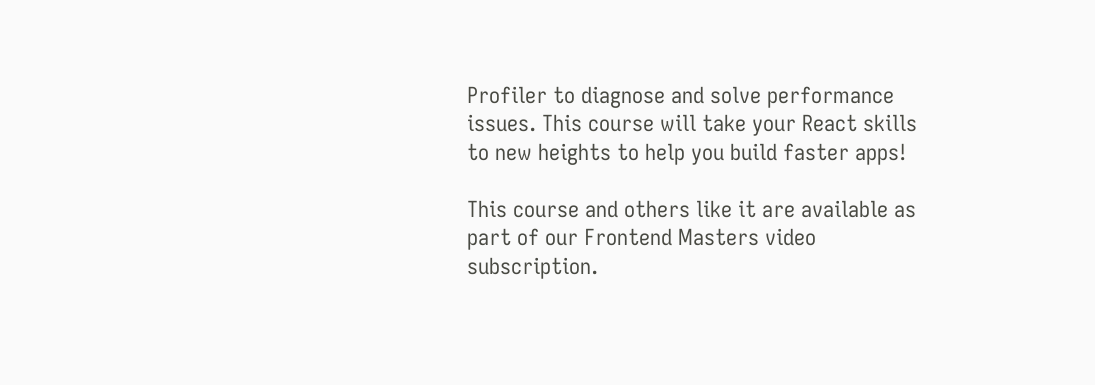Profiler to diagnose and solve performance issues. This course will take your React skills to new heights to help you build faster apps!

This course and others like it are available as part of our Frontend Masters video subscription.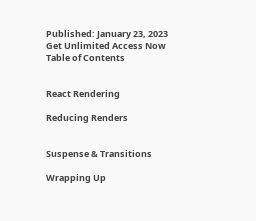Published: January 23, 2023
Get Unlimited Access Now
Table of Contents


React Rendering

Reducing Renders


Suspense & Transitions

Wrapping Up